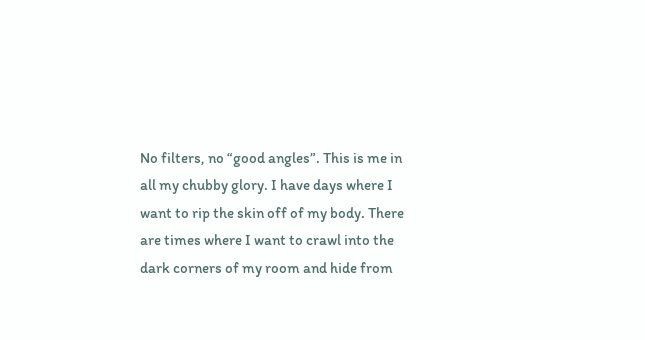No filters, no “good angles”. This is me in all my chubby glory. I have days where I want to rip the skin off of my body. There are times where I want to crawl into the dark corners of my room and hide from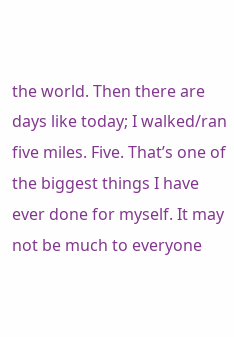the world. Then there are days like today; I walked/ran five miles. Five. That’s one of the biggest things I have ever done for myself. It may not be much to everyone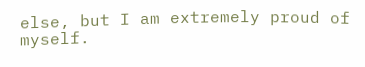else, but I am extremely proud of myself.